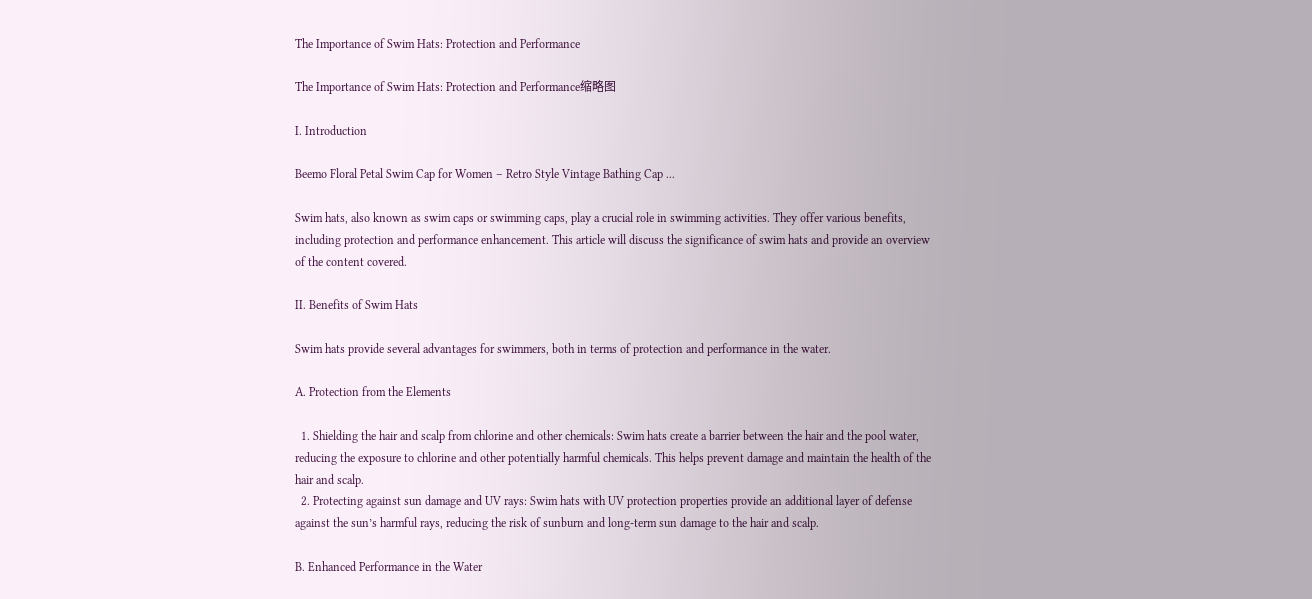The Importance of Swim Hats: Protection and Performance

The Importance of Swim Hats: Protection and Performance缩略图

I. Introduction

Beemo Floral Petal Swim Cap for Women – Retro Style Vintage Bathing Cap ...

Swim hats, also known as swim caps or swimming caps, play a crucial role in swimming activities. They offer various benefits, including protection and performance enhancement. This article will discuss the significance of swim hats and provide an overview of the content covered.

II. Benefits of Swim Hats

Swim hats provide several advantages for swimmers, both in terms of protection and performance in the water.

A. Protection from the Elements

  1. Shielding the hair and scalp from chlorine and other chemicals: Swim hats create a barrier between the hair and the pool water, reducing the exposure to chlorine and other potentially harmful chemicals. This helps prevent damage and maintain the health of the hair and scalp.
  2. Protecting against sun damage and UV rays: Swim hats with UV protection properties provide an additional layer of defense against the sun’s harmful rays, reducing the risk of sunburn and long-term sun damage to the hair and scalp.

B. Enhanced Performance in the Water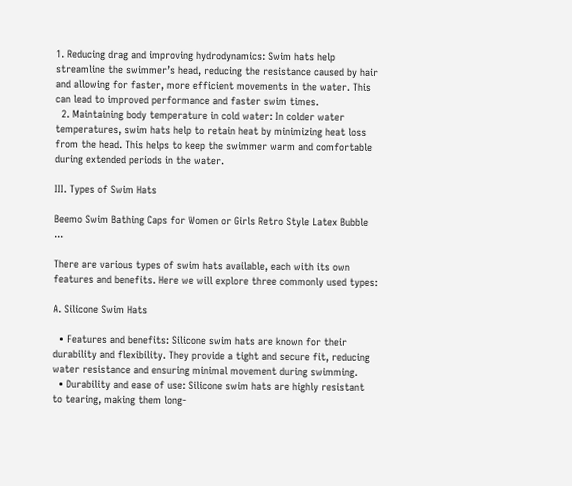1. Reducing drag and improving hydrodynamics: Swim hats help streamline the swimmer’s head, reducing the resistance caused by hair and allowing for faster, more efficient movements in the water. This can lead to improved performance and faster swim times.
  2. Maintaining body temperature in cold water: In colder water temperatures, swim hats help to retain heat by minimizing heat loss from the head. This helps to keep the swimmer warm and comfortable during extended periods in the water.

III. Types of Swim Hats

Beemo Swim Bathing Caps for Women or Girls Retro Style Latex Bubble ...

There are various types of swim hats available, each with its own features and benefits. Here we will explore three commonly used types:

A. Silicone Swim Hats

  • Features and benefits: Silicone swim hats are known for their durability and flexibility. They provide a tight and secure fit, reducing water resistance and ensuring minimal movement during swimming.
  • Durability and ease of use: Silicone swim hats are highly resistant to tearing, making them long-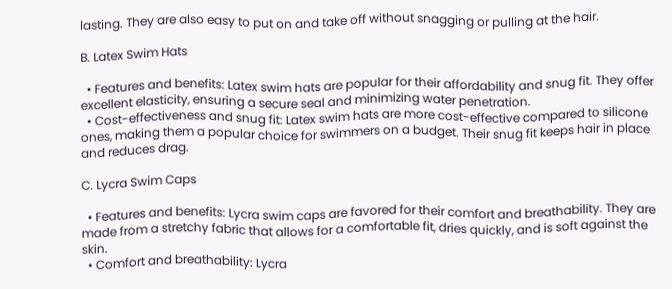lasting. They are also easy to put on and take off without snagging or pulling at the hair.

B. Latex Swim Hats

  • Features and benefits: Latex swim hats are popular for their affordability and snug fit. They offer excellent elasticity, ensuring a secure seal and minimizing water penetration.
  • Cost-effectiveness and snug fit: Latex swim hats are more cost-effective compared to silicone ones, making them a popular choice for swimmers on a budget. Their snug fit keeps hair in place and reduces drag.

C. Lycra Swim Caps

  • Features and benefits: Lycra swim caps are favored for their comfort and breathability. They are made from a stretchy fabric that allows for a comfortable fit, dries quickly, and is soft against the skin.
  • Comfort and breathability: Lycra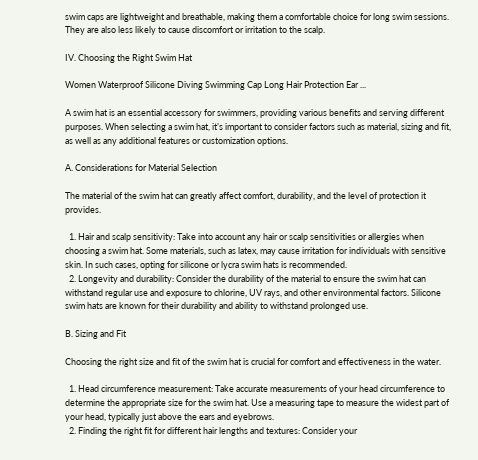swim caps are lightweight and breathable, making them a comfortable choice for long swim sessions. They are also less likely to cause discomfort or irritation to the scalp.

IV. Choosing the Right Swim Hat

Women Waterproof Silicone Diving Swimming Cap Long Hair Protection Ear ...

A swim hat is an essential accessory for swimmers, providing various benefits and serving different purposes. When selecting a swim hat, it’s important to consider factors such as material, sizing and fit, as well as any additional features or customization options.

A. Considerations for Material Selection

The material of the swim hat can greatly affect comfort, durability, and the level of protection it provides.

  1. Hair and scalp sensitivity: Take into account any hair or scalp sensitivities or allergies when choosing a swim hat. Some materials, such as latex, may cause irritation for individuals with sensitive skin. In such cases, opting for silicone or lycra swim hats is recommended.
  2. Longevity and durability: Consider the durability of the material to ensure the swim hat can withstand regular use and exposure to chlorine, UV rays, and other environmental factors. Silicone swim hats are known for their durability and ability to withstand prolonged use.

B. Sizing and Fit

Choosing the right size and fit of the swim hat is crucial for comfort and effectiveness in the water.

  1. Head circumference measurement: Take accurate measurements of your head circumference to determine the appropriate size for the swim hat. Use a measuring tape to measure the widest part of your head, typically just above the ears and eyebrows.
  2. Finding the right fit for different hair lengths and textures: Consider your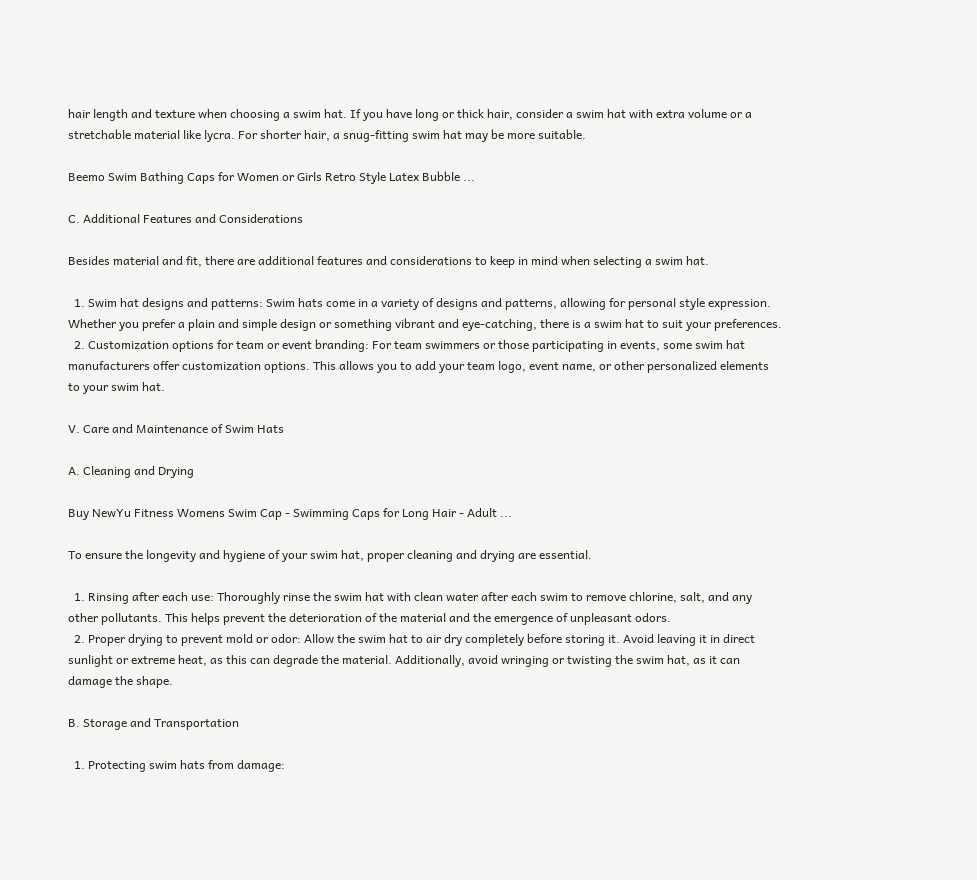hair length and texture when choosing a swim hat. If you have long or thick hair, consider a swim hat with extra volume or a stretchable material like lycra. For shorter hair, a snug-fitting swim hat may be more suitable.

Beemo Swim Bathing Caps for Women or Girls Retro Style Latex Bubble ...

C. Additional Features and Considerations

Besides material and fit, there are additional features and considerations to keep in mind when selecting a swim hat.

  1. Swim hat designs and patterns: Swim hats come in a variety of designs and patterns, allowing for personal style expression. Whether you prefer a plain and simple design or something vibrant and eye-catching, there is a swim hat to suit your preferences.
  2. Customization options for team or event branding: For team swimmers or those participating in events, some swim hat manufacturers offer customization options. This allows you to add your team logo, event name, or other personalized elements to your swim hat.

V. Care and Maintenance of Swim Hats

A. Cleaning and Drying

Buy NewYu Fitness Womens Swim Cap - Swimming Caps for Long Hair - Adult ...

To ensure the longevity and hygiene of your swim hat, proper cleaning and drying are essential.

  1. Rinsing after each use: Thoroughly rinse the swim hat with clean water after each swim to remove chlorine, salt, and any other pollutants. This helps prevent the deterioration of the material and the emergence of unpleasant odors.
  2. Proper drying to prevent mold or odor: Allow the swim hat to air dry completely before storing it. Avoid leaving it in direct sunlight or extreme heat, as this can degrade the material. Additionally, avoid wringing or twisting the swim hat, as it can damage the shape.

B. Storage and Transportation

  1. Protecting swim hats from damage: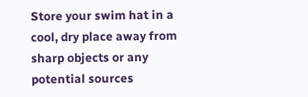Store your swim hat in a cool, dry place away from sharp objects or any potential sources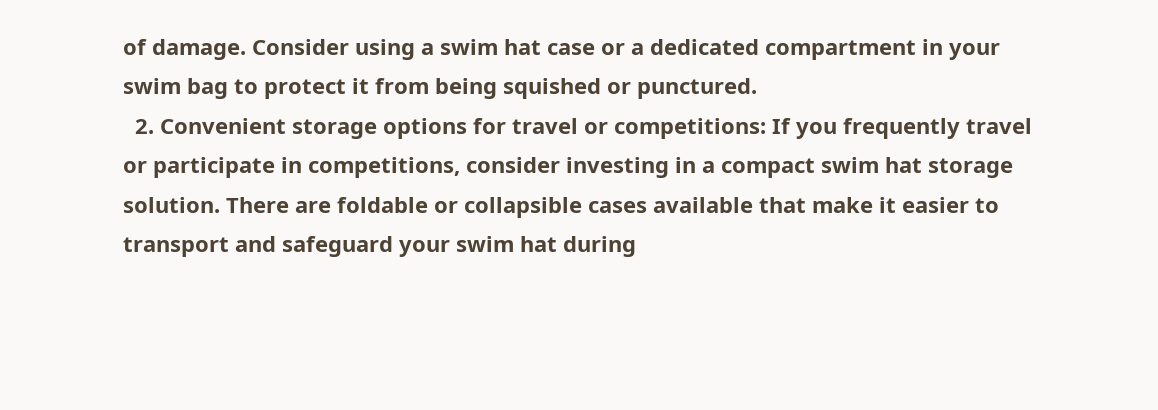of damage. Consider using a swim hat case or a dedicated compartment in your swim bag to protect it from being squished or punctured.
  2. Convenient storage options for travel or competitions: If you frequently travel or participate in competitions, consider investing in a compact swim hat storage solution. There are foldable or collapsible cases available that make it easier to transport and safeguard your swim hat during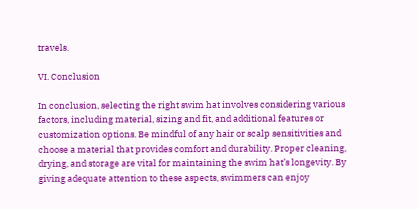travels.

VI. Conclusion

In conclusion, selecting the right swim hat involves considering various factors, including material, sizing and fit, and additional features or customization options. Be mindful of any hair or scalp sensitivities and choose a material that provides comfort and durability. Proper cleaning, drying, and storage are vital for maintaining the swim hat’s longevity. By giving adequate attention to these aspects, swimmers can enjoy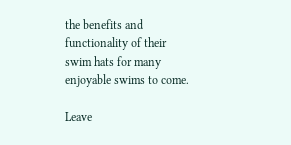the benefits and functionality of their swim hats for many enjoyable swims to come.

Leave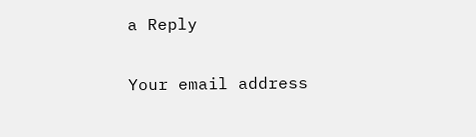a Reply

Your email address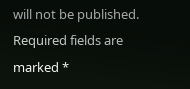will not be published. Required fields are marked *